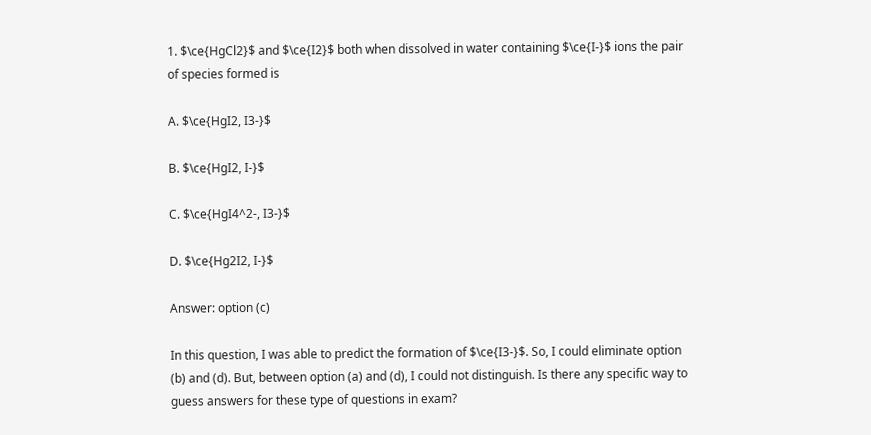1. $\ce{HgCl2}$ and $\ce{I2}$ both when dissolved in water containing $\ce{I-}$ ions the pair of species formed is

A. $\ce{HgI2, I3-}$

B. $\ce{HgI2, I-}$

C. $\ce{HgI4^2-, I3-}$

D. $\ce{Hg2I2, I-}$

Answer: option (c)

In this question, I was able to predict the formation of $\ce{I3-}$. So, I could eliminate option (b) and (d). But, between option (a) and (d), I could not distinguish. Is there any specific way to guess answers for these type of questions in exam?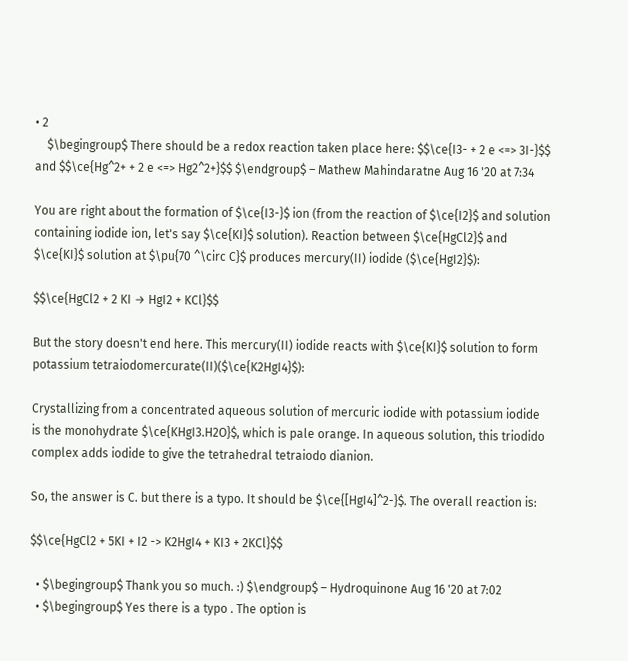• 2
    $\begingroup$ There should be a redox reaction taken place here: $$\ce{I3- + 2 e <=> 3I-}$$ and $$\ce{Hg^2+ + 2 e <=> Hg2^2+}$$ $\endgroup$ – Mathew Mahindaratne Aug 16 '20 at 7:34

You are right about the formation of $\ce{I3-}$ ion (from the reaction of $\ce{I2}$ and solution containing iodide ion, let's say $\ce{KI}$ solution). Reaction between $\ce{HgCl2}$ and $\ce{KI}$ solution at $\pu{70 ^\circ C}$ produces mercury(II) iodide ($\ce{HgI2}$):

$$\ce{HgCl2 + 2 KI → HgI2 + KCl}$$

But the story doesn't end here. This mercury(II) iodide reacts with $\ce{KI}$ solution to form potassium tetraiodomercurate(II)($\ce{K2HgI4}$):

Crystallizing from a concentrated aqueous solution of mercuric iodide with potassium iodide is the monohydrate $\ce{KHgI3.H2O}$, which is pale orange. In aqueous solution, this triodido complex adds iodide to give the tetrahedral tetraiodo dianion.

So, the answer is C. but there is a typo. It should be $\ce{[HgI4]^2-}$. The overall reaction is:

$$\ce{HgCl2 + 5KI + I2 -> K2HgI4 + KI3 + 2KCl}$$

  • $\begingroup$ Thank you so much. :) $\endgroup$ – Hydroquinone Aug 16 '20 at 7:02
  • $\begingroup$ Yes there is a typo . The option is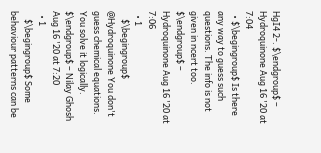HgI4 2-. $\endgroup$ – Hydroquinone Aug 16 '20 at 7:04
  • $\begingroup$ Is there any way to guess such questions. The info is not given in ncert too. $\endgroup$ – Hydroquinone Aug 16 '20 at 7:06
  • 1
    $\begingroup$ @Hydroquinone You don't guess chemical equations. You solve it logically. $\endgroup$ – Nilay Ghosh Aug 16 '20 at 7:20
  • 1
    $\begingroup$ Some behaviour patterns can be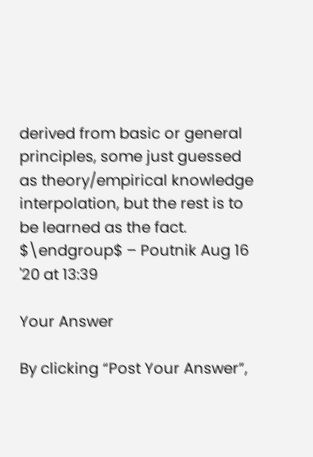derived from basic or general principles, some just guessed as theory/empirical knowledge interpolation, but the rest is to be learned as the fact. $\endgroup$ – Poutnik Aug 16 '20 at 13:39

Your Answer

By clicking “Post Your Answer”,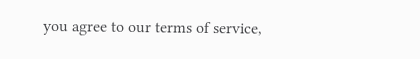you agree to our terms of service,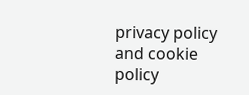privacy policy and cookie policy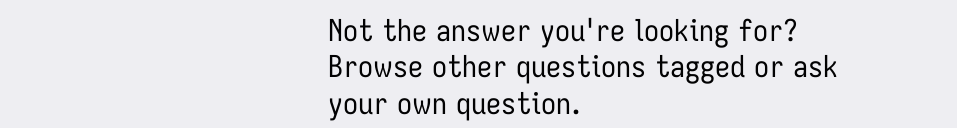Not the answer you're looking for? Browse other questions tagged or ask your own question.